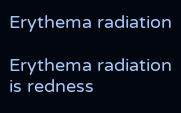Erythema radiation

Erythema radiation is redness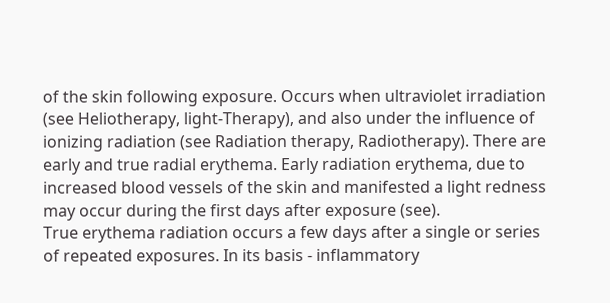of the skin following exposure. Occurs when ultraviolet irradiation (see Heliotherapy, light-Therapy), and also under the influence of ionizing radiation (see Radiation therapy, Radiotherapy). There are early and true radial erythema. Early radiation erythema, due to increased blood vessels of the skin and manifested a light redness may occur during the first days after exposure (see).
True erythema radiation occurs a few days after a single or series of repeated exposures. In its basis - inflammatory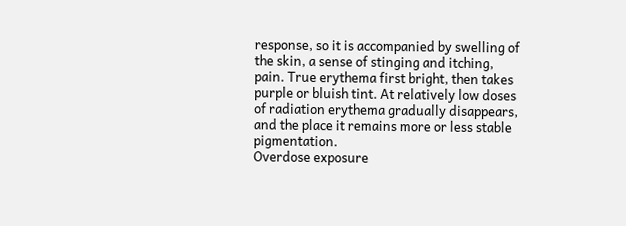response, so it is accompanied by swelling of the skin, a sense of stinging and itching, pain. True erythema first bright, then takes purple or bluish tint. At relatively low doses of radiation erythema gradually disappears, and the place it remains more or less stable pigmentation.
Overdose exposure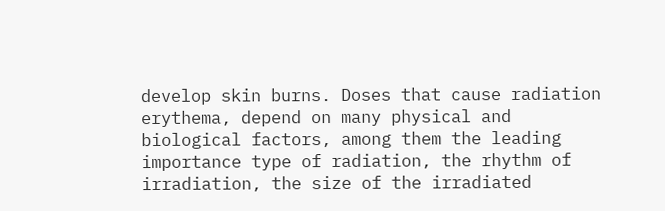develop skin burns. Doses that cause radiation erythema, depend on many physical and biological factors, among them the leading importance type of radiation, the rhythm of irradiation, the size of the irradiated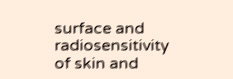surface and radiosensitivity of skin and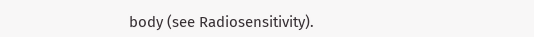body (see Radiosensitivity).